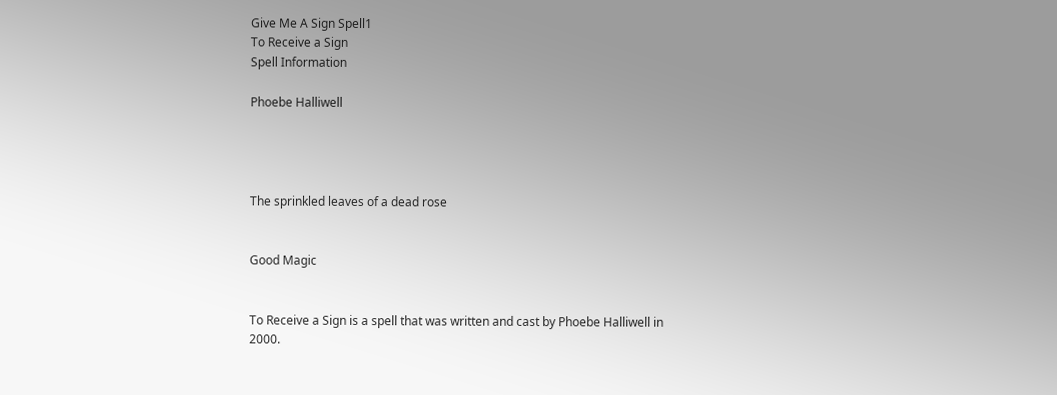Give Me A Sign Spell1
To Receive a Sign
Spell Information

Phoebe Halliwell




The sprinkled leaves of a dead rose


Good Magic


To Receive a Sign is a spell that was written and cast by Phoebe Halliwell in 2000.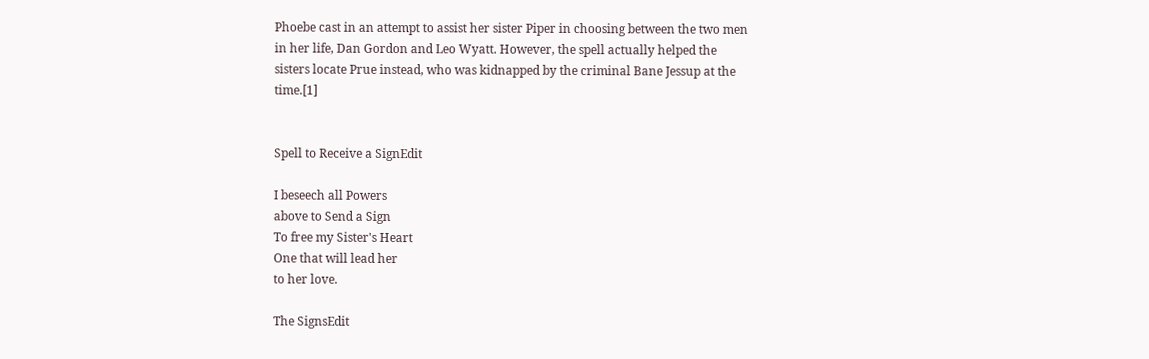Phoebe cast in an attempt to assist her sister Piper in choosing between the two men in her life, Dan Gordon and Leo Wyatt. However, the spell actually helped the sisters locate Prue instead, who was kidnapped by the criminal Bane Jessup at the time.[1]


Spell to Receive a SignEdit

I beseech all Powers
above to Send a Sign
To free my Sister's Heart
One that will lead her
to her love.

The SignsEdit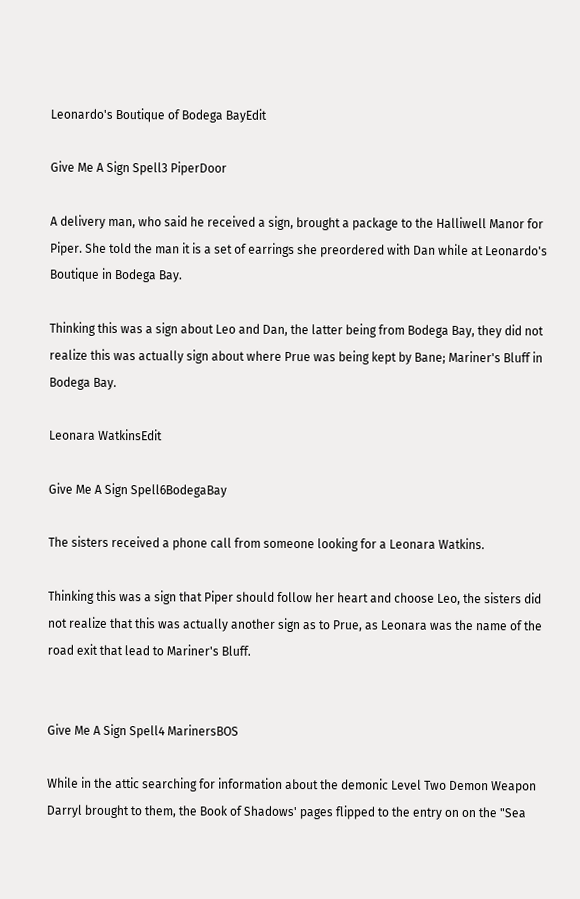Leonardo's Boutique of Bodega BayEdit

Give Me A Sign Spell3 PiperDoor

A delivery man, who said he received a sign, brought a package to the Halliwell Manor for Piper. She told the man it is a set of earrings she preordered with Dan while at Leonardo's Boutique in Bodega Bay.

Thinking this was a sign about Leo and Dan, the latter being from Bodega Bay, they did not realize this was actually sign about where Prue was being kept by Bane; Mariner's Bluff in Bodega Bay.

Leonara WatkinsEdit

Give Me A Sign Spell6BodegaBay

The sisters received a phone call from someone looking for a Leonara Watkins.

Thinking this was a sign that Piper should follow her heart and choose Leo, the sisters did not realize that this was actually another sign as to Prue, as Leonara was the name of the road exit that lead to Mariner's Bluff.


Give Me A Sign Spell4 MarinersBOS

While in the attic searching for information about the demonic Level Two Demon Weapon Darryl brought to them, the Book of Shadows' pages flipped to the entry on on the "Sea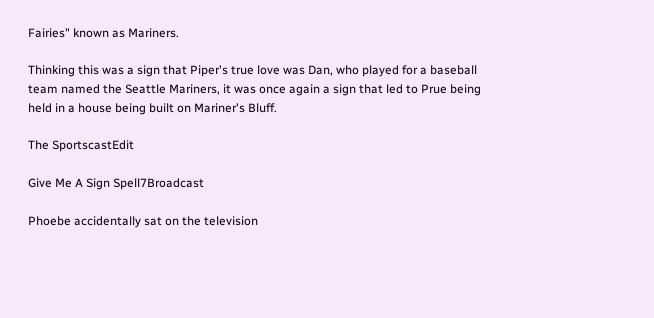Fairies" known as Mariners.

Thinking this was a sign that Piper's true love was Dan, who played for a baseball team named the Seattle Mariners, it was once again a sign that led to Prue being held in a house being built on Mariner's Bluff.

The SportscastEdit

Give Me A Sign Spell7Broadcast

Phoebe accidentally sat on the television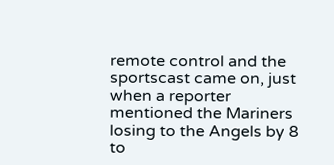remote control and the sportscast came on, just when a reporter mentioned the Mariners losing to the Angels by 8 to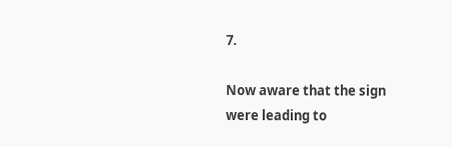7.

Now aware that the sign were leading to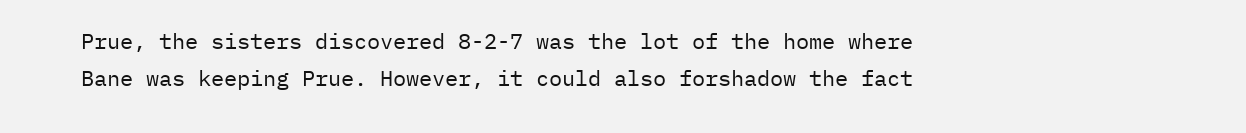Prue, the sisters discovered 8-2-7 was the lot of the home where Bane was keeping Prue. However, it could also forshadow the fact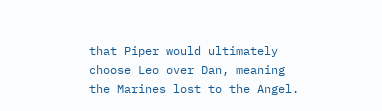that Piper would ultimately choose Leo over Dan, meaning the Marines lost to the Angel.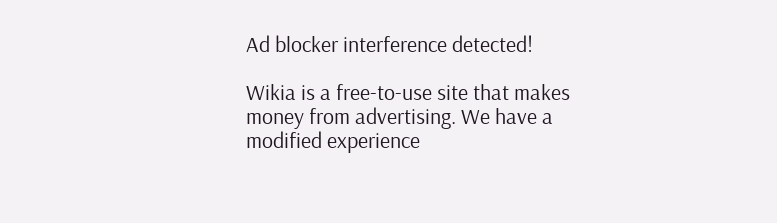Ad blocker interference detected!

Wikia is a free-to-use site that makes money from advertising. We have a modified experience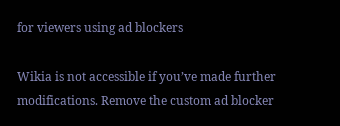for viewers using ad blockers

Wikia is not accessible if you’ve made further modifications. Remove the custom ad blocker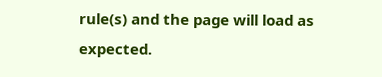rule(s) and the page will load as expected.